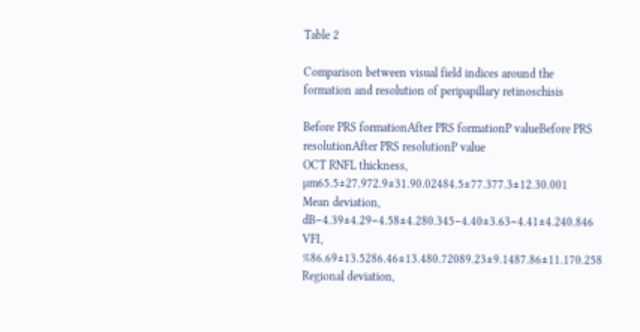Table 2

Comparison between visual field indices around the formation and resolution of peripapillary retinoschisis

Before PRS formationAfter PRS formationP valueBefore PRS resolutionAfter PRS resolutionP value
OCT RNFL thickness, µm65.5±27.972.9±31.90.02484.5±77.377.3±12.30.001
Mean deviation, dB−4.39±4.29−4.58±4.280.345−4.40±3.63−4.41±4.240.846
VFI, %86.69±13.5286.46±13.480.72089.23±9.1487.86±11.170.258
Regional deviation,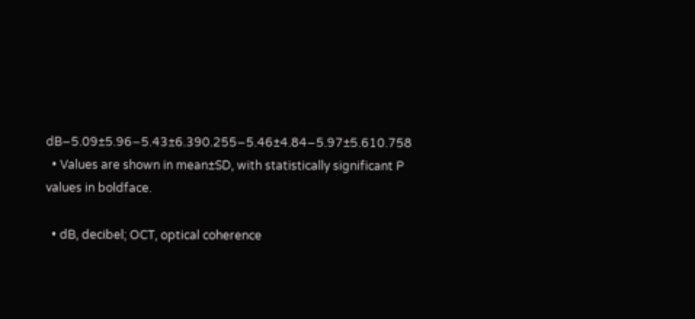dB−5.09±5.96−5.43±6.390.255−5.46±4.84−5.97±5.610.758
  • Values are shown in mean±SD, with statistically significant P values in boldface.

  • dB, decibel; OCT, optical coherence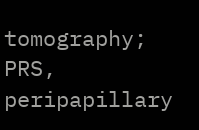tomography; PRS, peripapillary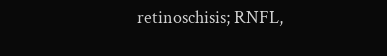retinoschisis; RNFL,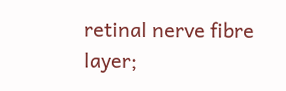retinal nerve fibre layer;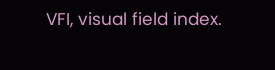VFI, visual field index.